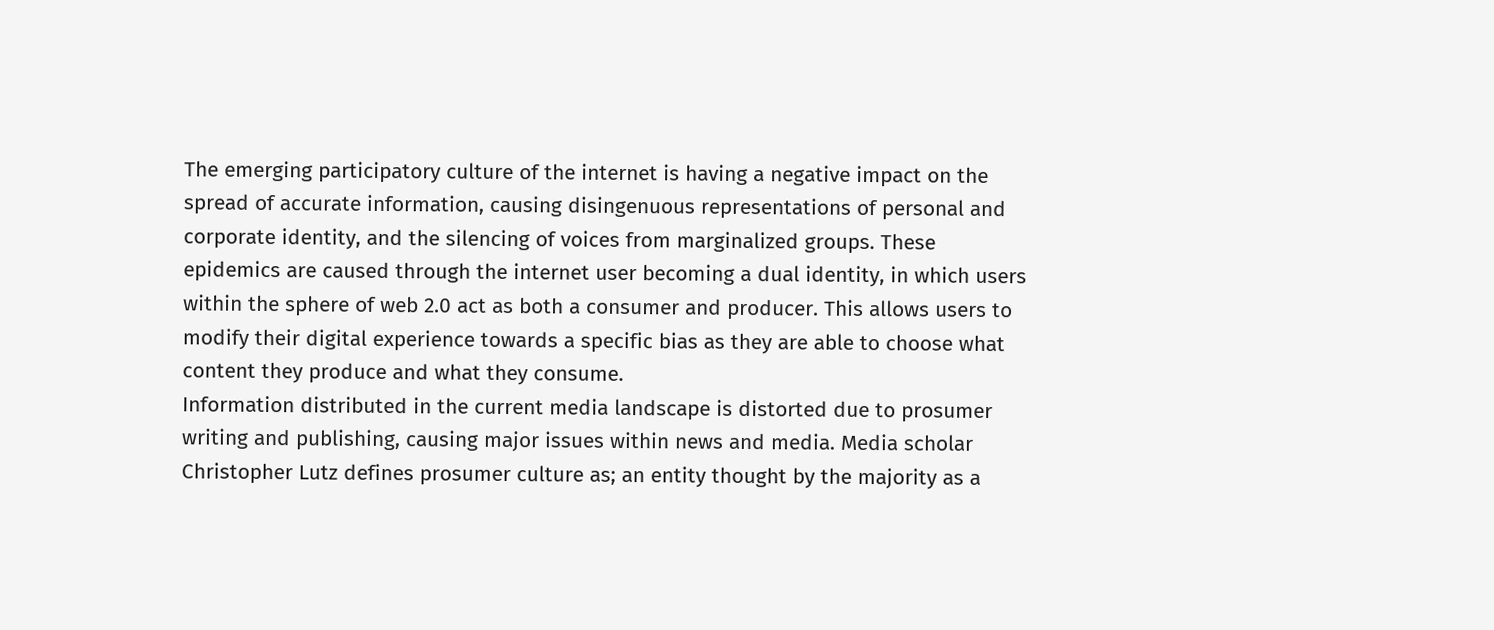The emerging participatory culture of the internet is having a negative impact on the spread of accurate information, causing disingenuous representations of personal and corporate identity, and the silencing of voices from marginalized groups. These epidemics are caused through the internet user becoming a dual identity, in which users within the sphere of web 2.0 act as both a consumer and producer. This allows users to modify their digital experience towards a specific bias as they are able to choose what content they produce and what they consume.
Information distributed in the current media landscape is distorted due to prosumer writing and publishing, causing major issues within news and media. Media scholar Christopher Lutz defines prosumer culture as; an entity thought by the majority as a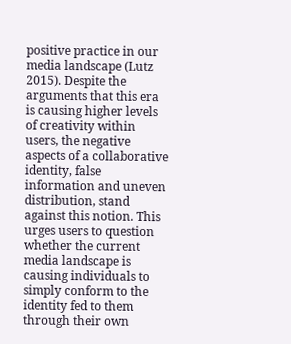positive practice in our media landscape (Lutz 2015). Despite the arguments that this era is causing higher levels of creativity within users, the negative aspects of a collaborative identity, false information and uneven distribution, stand against this notion. This urges users to question whether the current media landscape is causing individuals to simply conform to the identity fed to them through their own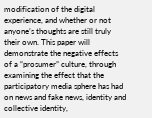modification of the digital experience, and whether or not anyone’s thoughts are still truly their own. This paper will demonstrate the negative effects of a “prosumer” culture, through examining the effect that the participatory media sphere has had on news and fake news, identity and collective identity,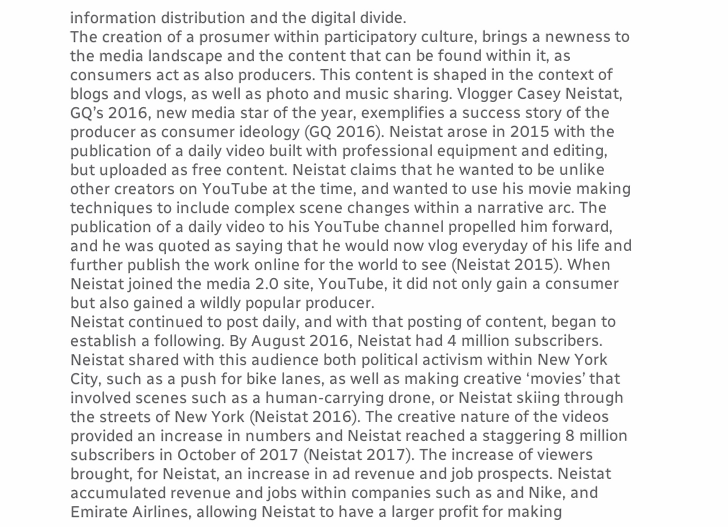information distribution and the digital divide.
The creation of a prosumer within participatory culture, brings a newness to the media landscape and the content that can be found within it, as consumers act as also producers. This content is shaped in the context of blogs and vlogs, as well as photo and music sharing. Vlogger Casey Neistat, GQ’s 2016, new media star of the year, exemplifies a success story of the producer as consumer ideology (GQ 2016). Neistat arose in 2015 with the publication of a daily video built with professional equipment and editing, but uploaded as free content. Neistat claims that he wanted to be unlike other creators on YouTube at the time, and wanted to use his movie making techniques to include complex scene changes within a narrative arc. The publication of a daily video to his YouTube channel propelled him forward, and he was quoted as saying that he would now vlog everyday of his life and further publish the work online for the world to see (Neistat 2015). When Neistat joined the media 2.0 site, YouTube, it did not only gain a consumer but also gained a wildly popular producer.
Neistat continued to post daily, and with that posting of content, began to establish a following. By August 2016, Neistat had 4 million subscribers. Neistat shared with this audience both political activism within New York City, such as a push for bike lanes, as well as making creative ‘movies’ that involved scenes such as a human-carrying drone, or Neistat skiing through the streets of New York (Neistat 2016). The creative nature of the videos provided an increase in numbers and Neistat reached a staggering 8 million subscribers in October of 2017 (Neistat 2017). The increase of viewers brought, for Neistat, an increase in ad revenue and job prospects. Neistat accumulated revenue and jobs within companies such as and Nike, and Emirate Airlines, allowing Neistat to have a larger profit for making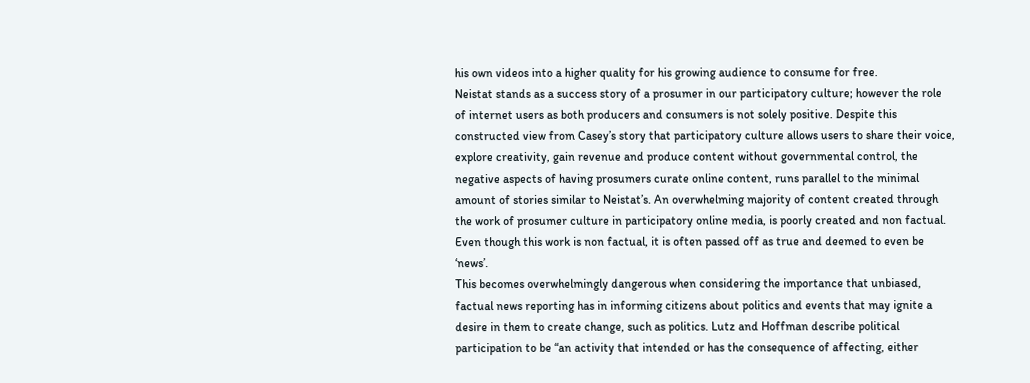his own videos into a higher quality for his growing audience to consume for free.
Neistat stands as a success story of a prosumer in our participatory culture; however the role of internet users as both producers and consumers is not solely positive. Despite this constructed view from Casey’s story that participatory culture allows users to share their voice, explore creativity, gain revenue and produce content without governmental control, the negative aspects of having prosumers curate online content, runs parallel to the minimal amount of stories similar to Neistat’s. An overwhelming majority of content created through the work of prosumer culture in participatory online media, is poorly created and non factual. Even though this work is non factual, it is often passed off as true and deemed to even be ‘news’.
This becomes overwhelmingly dangerous when considering the importance that unbiased, factual news reporting has in informing citizens about politics and events that may ignite a desire in them to create change, such as politics. Lutz and Hoffman describe political participation to be “an activity that intended or has the consequence of affecting, either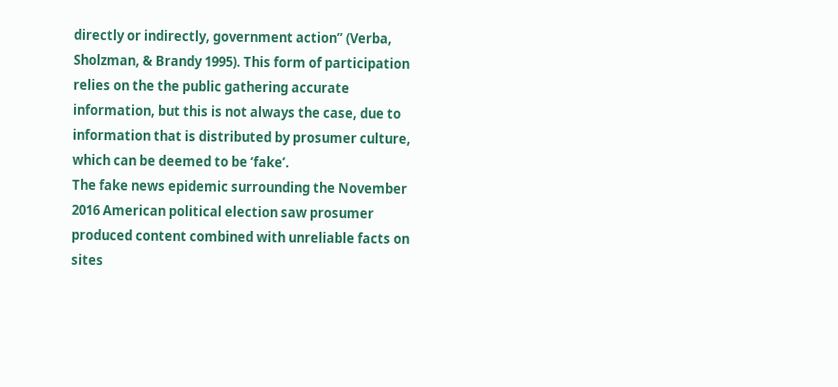directly or indirectly, government action” (Verba, Sholzman, & Brandy 1995). This form of participation relies on the the public gathering accurate information, but this is not always the case, due to information that is distributed by prosumer culture, which can be deemed to be ‘fake’.
The fake news epidemic surrounding the November 2016 American political election saw prosumer produced content combined with unreliable facts on sites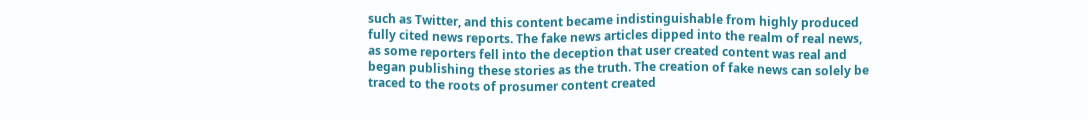such as Twitter, and this content became indistinguishable from highly produced fully cited news reports. The fake news articles dipped into the realm of real news, as some reporters fell into the deception that user created content was real and began publishing these stories as the truth. The creation of fake news can solely be traced to the roots of prosumer content created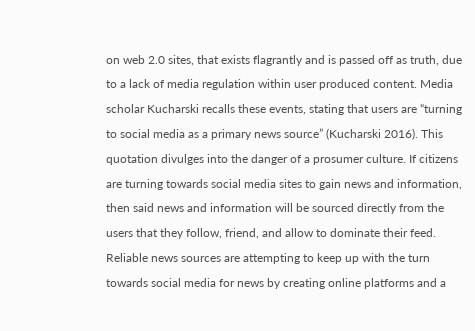on web 2.0 sites, that exists flagrantly and is passed off as truth, due to a lack of media regulation within user produced content. Media scholar Kucharski recalls these events, stating that users are “turning to social media as a primary news source” (Kucharski 2016). This quotation divulges into the danger of a prosumer culture. If citizens are turning towards social media sites to gain news and information, then said news and information will be sourced directly from the users that they follow, friend, and allow to dominate their feed.
Reliable news sources are attempting to keep up with the turn towards social media for news by creating online platforms and a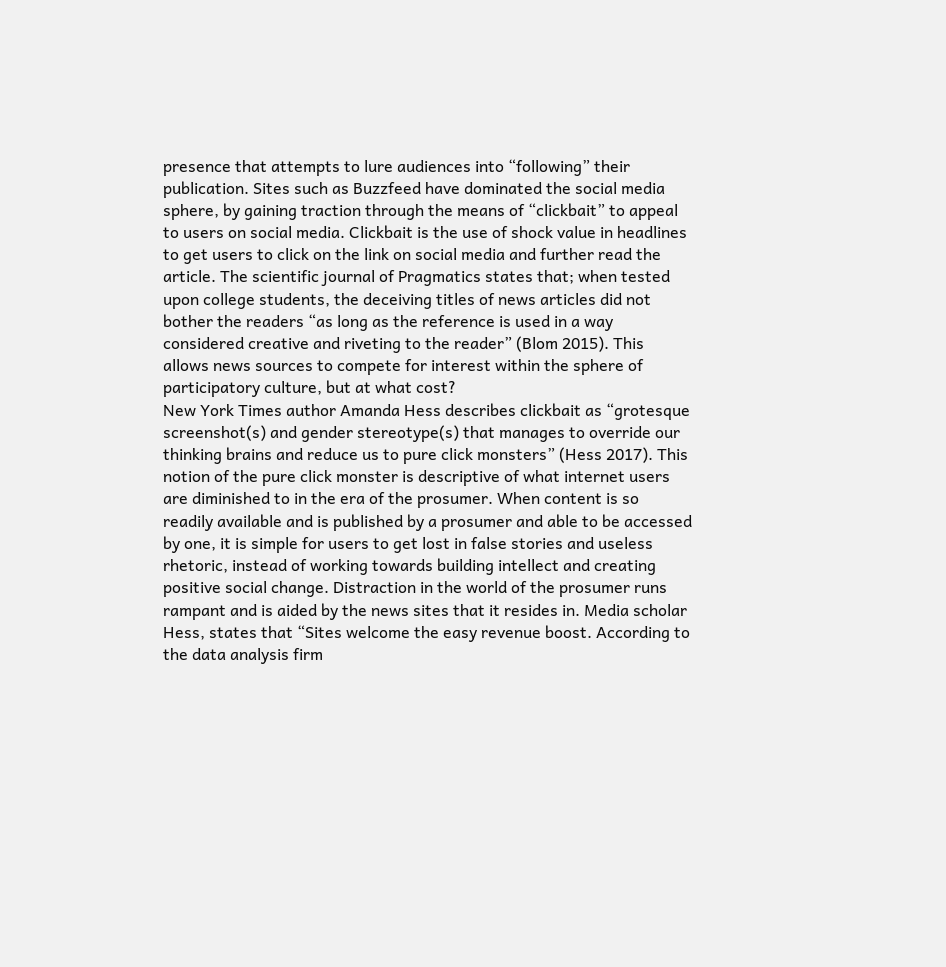presence that attempts to lure audiences into “following” their publication. Sites such as Buzzfeed have dominated the social media sphere, by gaining traction through the means of “clickbait” to appeal to users on social media. Clickbait is the use of shock value in headlines to get users to click on the link on social media and further read the article. The scientific journal of Pragmatics states that; when tested upon college students, the deceiving titles of news articles did not bother the readers “as long as the reference is used in a way considered creative and riveting to the reader” (Blom 2015). This allows news sources to compete for interest within the sphere of participatory culture, but at what cost?
New York Times author Amanda Hess describes clickbait as “grotesque screenshot(s) and gender stereotype(s) that manages to override our thinking brains and reduce us to pure click monsters” (Hess 2017). This notion of the pure click monster is descriptive of what internet users are diminished to in the era of the prosumer. When content is so readily available and is published by a prosumer and able to be accessed by one, it is simple for users to get lost in false stories and useless rhetoric, instead of working towards building intellect and creating positive social change. Distraction in the world of the prosumer runs rampant and is aided by the news sites that it resides in. Media scholar Hess, states that “Sites welcome the easy revenue boost. According to the data analysis firm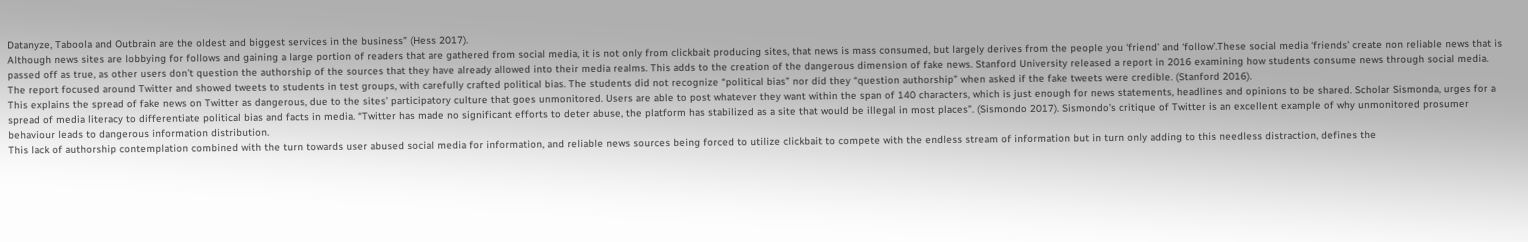Datanyze, Taboola and Outbrain are the oldest and biggest services in the business” (Hess 2017).
Although news sites are lobbying for follows and gaining a large portion of readers that are gathered from social media, it is not only from clickbait producing sites, that news is mass consumed, but largely derives from the people you ‘friend’ and ‘follow’.These social media ‘friends’ create non reliable news that is passed off as true, as other users don’t question the authorship of the sources that they have already allowed into their media realms. This adds to the creation of the dangerous dimension of fake news. Stanford University released a report in 2016 examining how students consume news through social media. The report focused around Twitter and showed tweets to students in test groups, with carefully crafted political bias. The students did not recognize “political bias” nor did they “question authorship” when asked if the fake tweets were credible. (Stanford 2016).
This explains the spread of fake news on Twitter as dangerous, due to the sites’ participatory culture that goes unmonitored. Users are able to post whatever they want within the span of 140 characters, which is just enough for news statements, headlines and opinions to be shared. Scholar Sismonda, urges for a spread of media literacy to differentiate political bias and facts in media. “Twitter has made no significant efforts to deter abuse, the platform has stabilized as a site that would be illegal in most places”. (Sismondo 2017). Sismondo’s critique of Twitter is an excellent example of why unmonitored prosumer behaviour leads to dangerous information distribution.
This lack of authorship contemplation combined with the turn towards user abused social media for information, and reliable news sources being forced to utilize clickbait to compete with the endless stream of information but in turn only adding to this needless distraction, defines the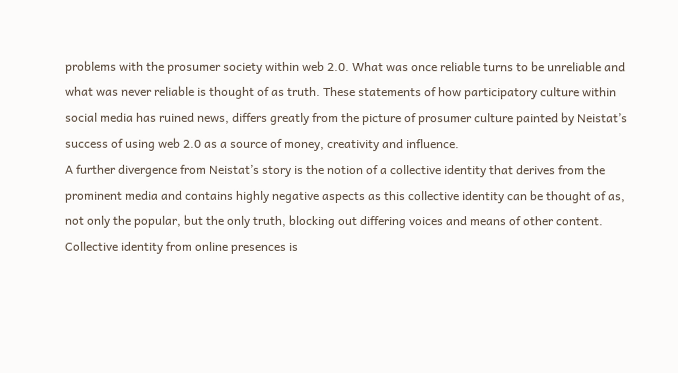problems with the prosumer society within web 2.0. What was once reliable turns to be unreliable and what was never reliable is thought of as truth. These statements of how participatory culture within social media has ruined news, differs greatly from the picture of prosumer culture painted by Neistat’s success of using web 2.0 as a source of money, creativity and influence.
A further divergence from Neistat’s story is the notion of a collective identity that derives from the prominent media and contains highly negative aspects as this collective identity can be thought of as, not only the popular, but the only truth, blocking out differing voices and means of other content. Collective identity from online presences is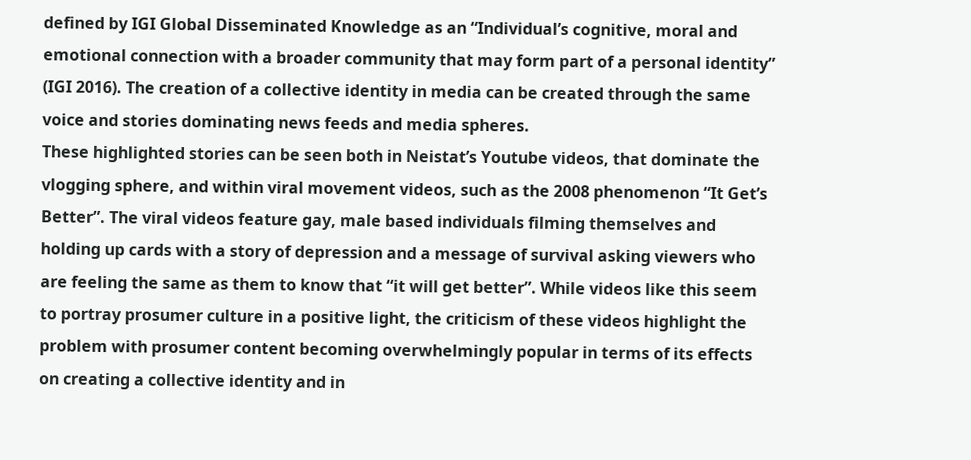defined by IGI Global Disseminated Knowledge as an “Individual’s cognitive, moral and emotional connection with a broader community that may form part of a personal identity” (IGI 2016). The creation of a collective identity in media can be created through the same voice and stories dominating news feeds and media spheres.
These highlighted stories can be seen both in Neistat’s Youtube videos, that dominate the vlogging sphere, and within viral movement videos, such as the 2008 phenomenon “It Get’s Better”. The viral videos feature gay, male based individuals filming themselves and holding up cards with a story of depression and a message of survival asking viewers who are feeling the same as them to know that “it will get better”. While videos like this seem to portray prosumer culture in a positive light, the criticism of these videos highlight the problem with prosumer content becoming overwhelmingly popular in terms of its effects on creating a collective identity and in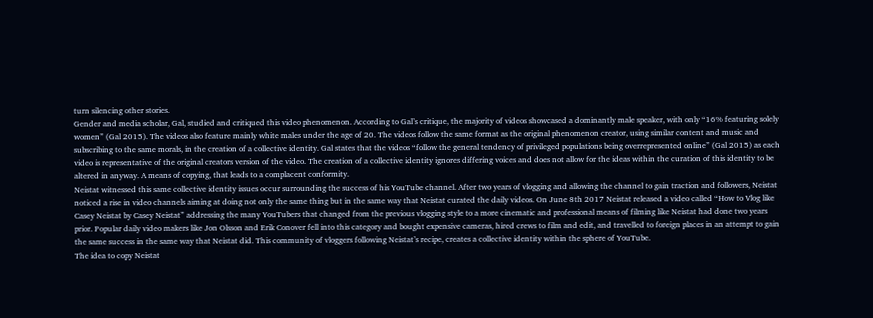turn silencing other stories.
Gender and media scholar, Gal, studied and critiqued this video phenomenon. According to Gal’s critique, the majority of videos showcased a dominantly male speaker, with only “16% featuring solely women” (Gal 2015). The videos also feature mainly white males under the age of 20. The videos follow the same format as the original phenomenon creator, using similar content and music and subscribing to the same morals, in the creation of a collective identity. Gal states that the videos “follow the general tendency of privileged populations being overrepresented online” (Gal 2015) as each video is representative of the original creators version of the video. The creation of a collective identity ignores differing voices and does not allow for the ideas within the curation of this identity to be altered in anyway. A means of copying, that leads to a complacent conformity.
Neistat witnessed this same collective identity issues occur surrounding the success of his YouTube channel. After two years of vlogging and allowing the channel to gain traction and followers, Neistat noticed a rise in video channels aiming at doing not only the same thing but in the same way that Neistat curated the daily videos. On June 8th 2017 Neistat released a video called “How to Vlog like Casey Neistat by Casey Neistat” addressing the many YouTubers that changed from the previous vlogging style to a more cinematic and professional means of filming like Neistat had done two years prior. Popular daily video makers like Jon Olsson and Erik Conover fell into this category and bought expensive cameras, hired crews to film and edit, and travelled to foreign places in an attempt to gain the same success in the same way that Neistat did. This community of vloggers following Neistat’s recipe, creates a collective identity within the sphere of YouTube.
The idea to copy Neistat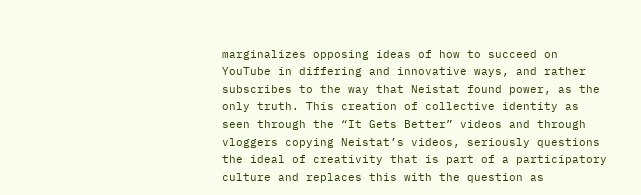marginalizes opposing ideas of how to succeed on YouTube in differing and innovative ways, and rather subscribes to the way that Neistat found power, as the only truth. This creation of collective identity as seen through the “It Gets Better” videos and through vloggers copying Neistat’s videos, seriously questions the ideal of creativity that is part of a participatory culture and replaces this with the question as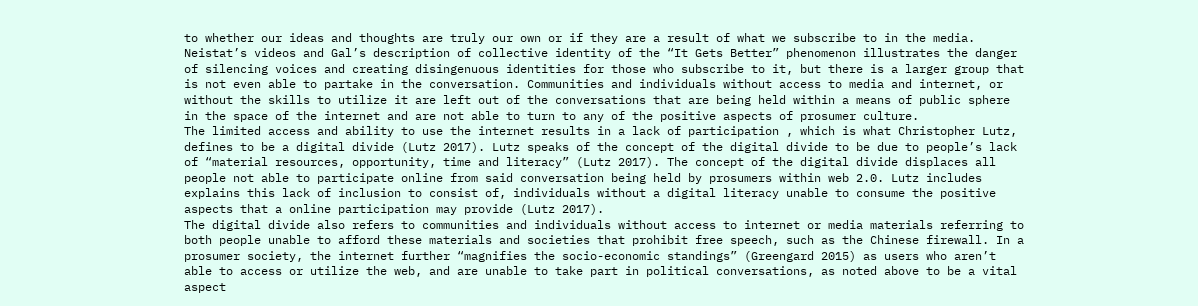to whether our ideas and thoughts are truly our own or if they are a result of what we subscribe to in the media.
Neistat’s videos and Gal’s description of collective identity of the “It Gets Better” phenomenon illustrates the danger of silencing voices and creating disingenuous identities for those who subscribe to it, but there is a larger group that is not even able to partake in the conversation. Communities and individuals without access to media and internet, or without the skills to utilize it are left out of the conversations that are being held within a means of public sphere in the space of the internet and are not able to turn to any of the positive aspects of prosumer culture.
The limited access and ability to use the internet results in a lack of participation , which is what Christopher Lutz, defines to be a digital divide (Lutz 2017). Lutz speaks of the concept of the digital divide to be due to people’s lack of “material resources, opportunity, time and literacy” (Lutz 2017). The concept of the digital divide displaces all people not able to participate online from said conversation being held by prosumers within web 2.0. Lutz includes explains this lack of inclusion to consist of, individuals without a digital literacy unable to consume the positive aspects that a online participation may provide (Lutz 2017).
The digital divide also refers to communities and individuals without access to internet or media materials referring to both people unable to afford these materials and societies that prohibit free speech, such as the Chinese firewall. In a prosumer society, the internet further “magnifies the socio-economic standings” (Greengard 2015) as users who aren’t able to access or utilize the web, and are unable to take part in political conversations, as noted above to be a vital aspect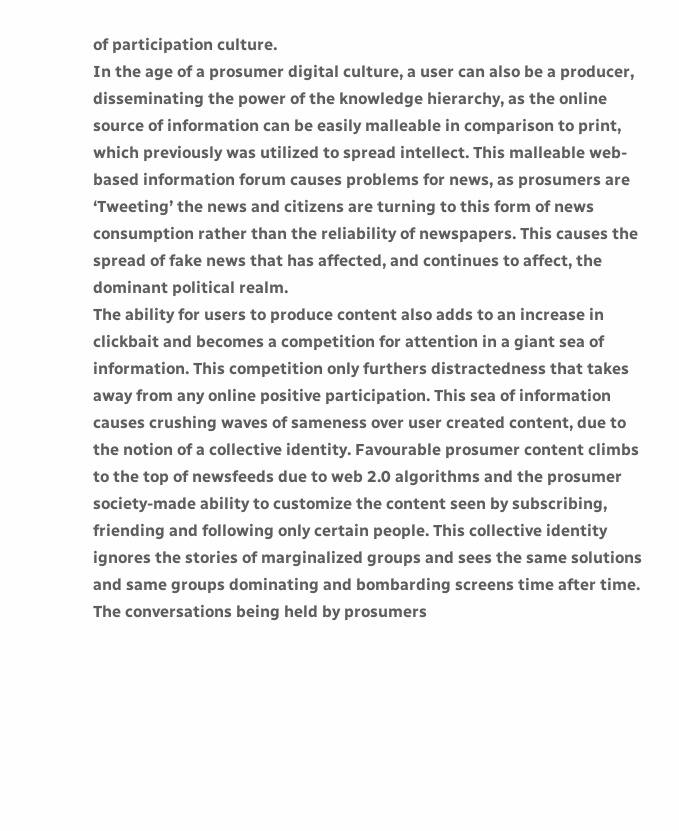of participation culture.
In the age of a prosumer digital culture, a user can also be a producer, disseminating the power of the knowledge hierarchy, as the online source of information can be easily malleable in comparison to print, which previously was utilized to spread intellect. This malleable web-based information forum causes problems for news, as prosumers are ‘Tweeting’ the news and citizens are turning to this form of news consumption rather than the reliability of newspapers. This causes the spread of fake news that has affected, and continues to affect, the dominant political realm.
The ability for users to produce content also adds to an increase in clickbait and becomes a competition for attention in a giant sea of information. This competition only furthers distractedness that takes away from any online positive participation. This sea of information causes crushing waves of sameness over user created content, due to the notion of a collective identity. Favourable prosumer content climbs to the top of newsfeeds due to web 2.0 algorithms and the prosumer society-made ability to customize the content seen by subscribing, friending and following only certain people. This collective identity ignores the stories of marginalized groups and sees the same solutions and same groups dominating and bombarding screens time after time. The conversations being held by prosumers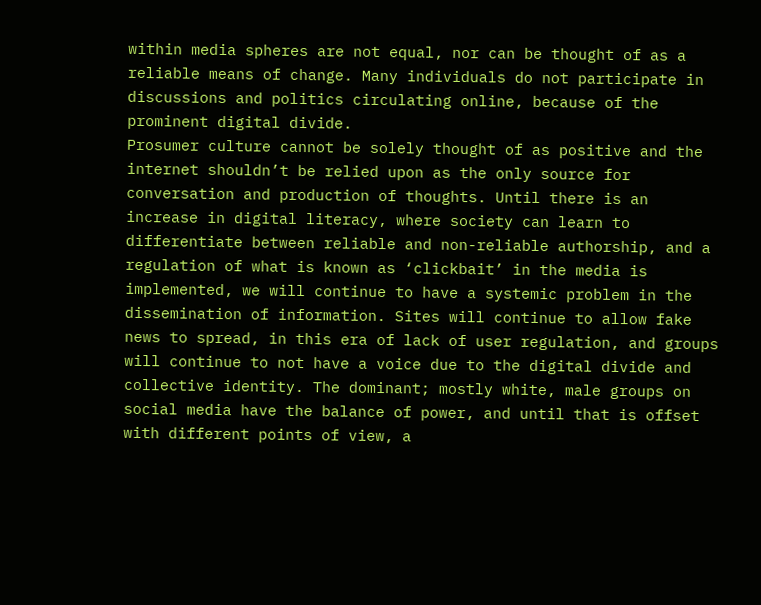within media spheres are not equal, nor can be thought of as a reliable means of change. Many individuals do not participate in discussions and politics circulating online, because of the prominent digital divide.
Prosumer culture cannot be solely thought of as positive and the internet shouldn’t be relied upon as the only source for conversation and production of thoughts. Until there is an increase in digital literacy, where society can learn to differentiate between reliable and non-reliable authorship, and a regulation of what is known as ‘clickbait’ in the media is implemented, we will continue to have a systemic problem in the dissemination of information. Sites will continue to allow fake news to spread, in this era of lack of user regulation, and groups will continue to not have a voice due to the digital divide and collective identity. The dominant; mostly white, male groups on social media have the balance of power, and until that is offset with different points of view, a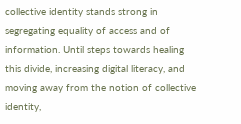collective identity stands strong in segregating equality of access and of information. Until steps towards healing this divide, increasing digital literacy, and moving away from the notion of collective identity,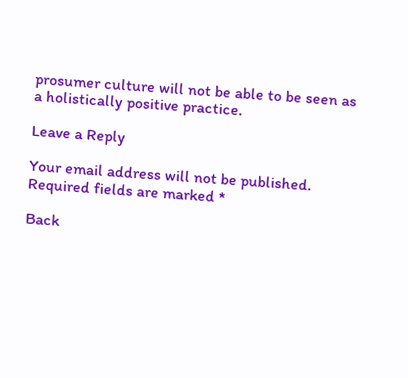prosumer culture will not be able to be seen as a holistically positive practice.

Leave a Reply

Your email address will not be published. Required fields are marked *

Back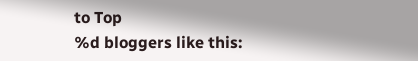to Top
%d bloggers like this: